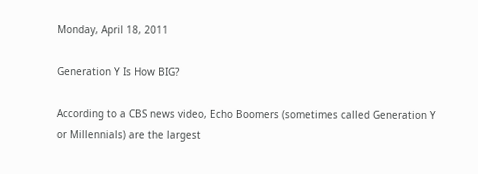Monday, April 18, 2011

Generation Y Is How BIG?

According to a CBS news video, Echo Boomers (sometimes called Generation Y or Millennials) are the largest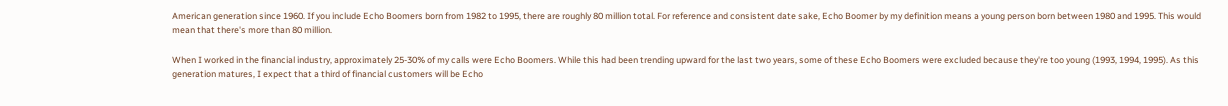American generation since 1960. If you include Echo Boomers born from 1982 to 1995, there are roughly 80 million total. For reference and consistent date sake, Echo Boomer by my definition means a young person born between 1980 and 1995. This would mean that there's more than 80 million.

When I worked in the financial industry, approximately 25-30% of my calls were Echo Boomers. While this had been trending upward for the last two years, some of these Echo Boomers were excluded because they're too young (1993, 1994, 1995). As this generation matures, I expect that a third of financial customers will be Echo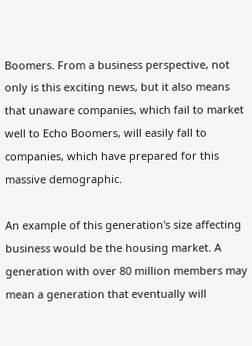Boomers. From a business perspective, not only is this exciting news, but it also means that unaware companies, which fail to market well to Echo Boomers, will easily fall to companies, which have prepared for this massive demographic.

An example of this generation's size affecting business would be the housing market. A generation with over 80 million members may mean a generation that eventually will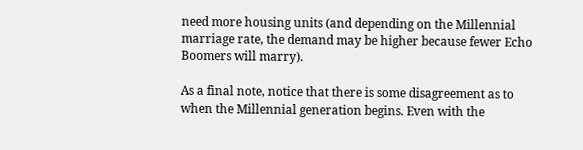need more housing units (and depending on the Millennial marriage rate, the demand may be higher because fewer Echo Boomers will marry).

As a final note, notice that there is some disagreement as to when the Millennial generation begins. Even with the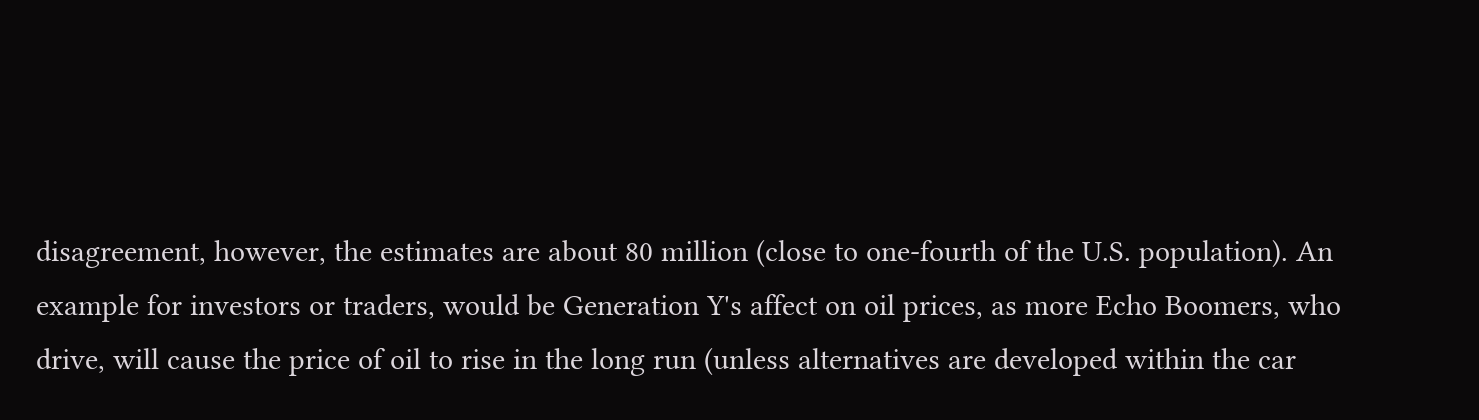disagreement, however, the estimates are about 80 million (close to one-fourth of the U.S. population). An example for investors or traders, would be Generation Y's affect on oil prices, as more Echo Boomers, who drive, will cause the price of oil to rise in the long run (unless alternatives are developed within the car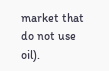market that do not use oil).